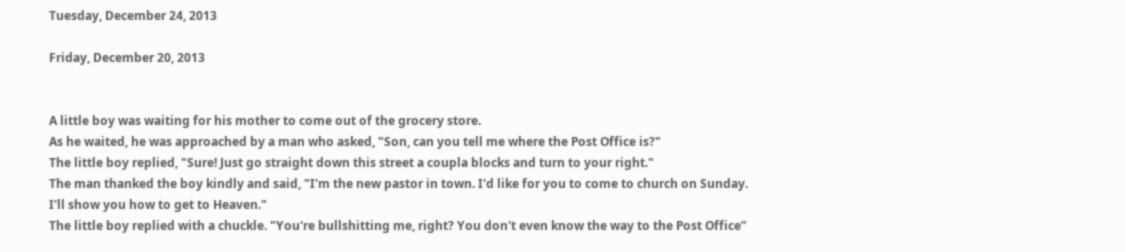Tuesday, December 24, 2013

Friday, December 20, 2013


A little boy was waiting for his mother to come out of the grocery store.
As he waited, he was approached by a man who asked, "Son, can you tell me where the Post Office is?"
The little boy replied, "Sure! Just go straight down this street a coupla blocks and turn to your right."
The man thanked the boy kindly and said, "I'm the new pastor in town. I'd like for you to come to church on Sunday. I'll show you how to get to Heaven."
The little boy replied with a chuckle. "You're bullshitting me, right? You don't even know the way to the Post Office”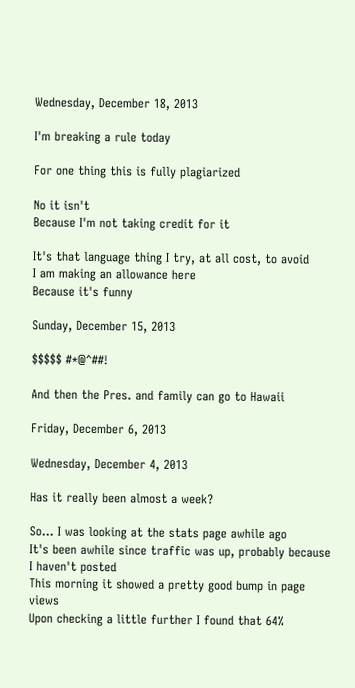Wednesday, December 18, 2013

I'm breaking a rule today

For one thing this is fully plagiarized

No it isn't
Because I'm not taking credit for it

It's that language thing I try, at all cost, to avoid
I am making an allowance here
Because it's funny

Sunday, December 15, 2013

$$$$$ #*@^##!

And then the Pres. and family can go to Hawaii

Friday, December 6, 2013

Wednesday, December 4, 2013

Has it really been almost a week?

So... I was looking at the stats page awhile ago
It's been awhile since traffic was up, probably because I haven't posted
This morning it showed a pretty good bump in page views
Upon checking a little further I found that 64%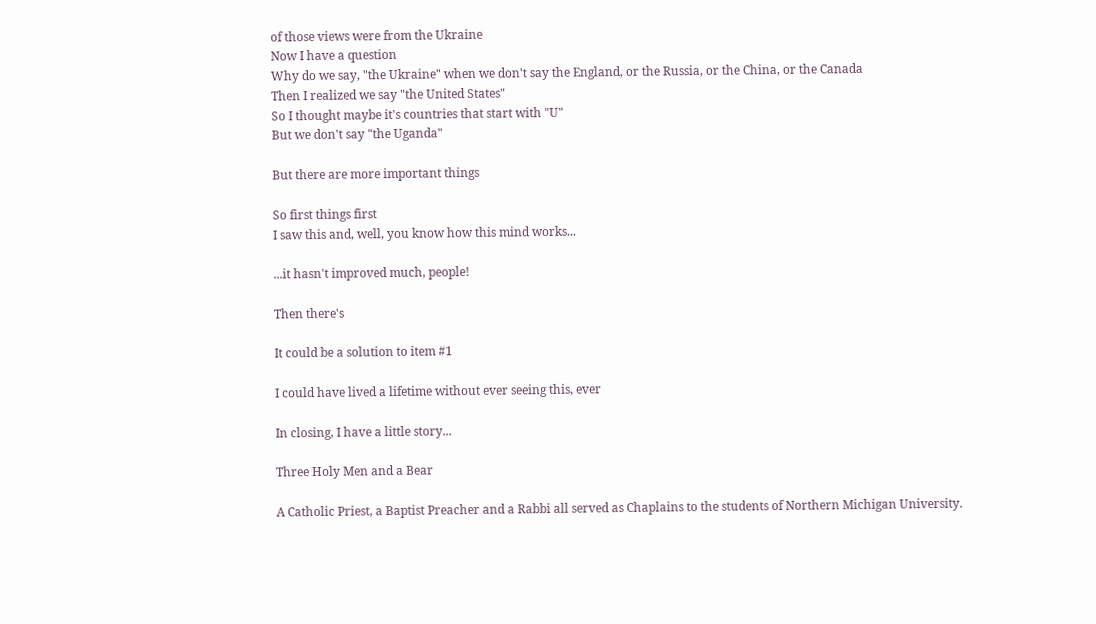of those views were from the Ukraine
Now I have a question
Why do we say, "the Ukraine" when we don't say the England, or the Russia, or the China, or the Canada
Then I realized we say "the United States"
So I thought maybe it's countries that start with "U"
But we don't say "the Uganda"

But there are more important things

So first things first
I saw this and, well, you know how this mind works...

...it hasn't improved much, people!

Then there's

It could be a solution to item #1

I could have lived a lifetime without ever seeing this, ever

In closing, I have a little story...

Three Holy Men and a Bear

A Catholic Priest, a Baptist Preacher and a Rabbi all served as Chaplains to the students of Northern Michigan University.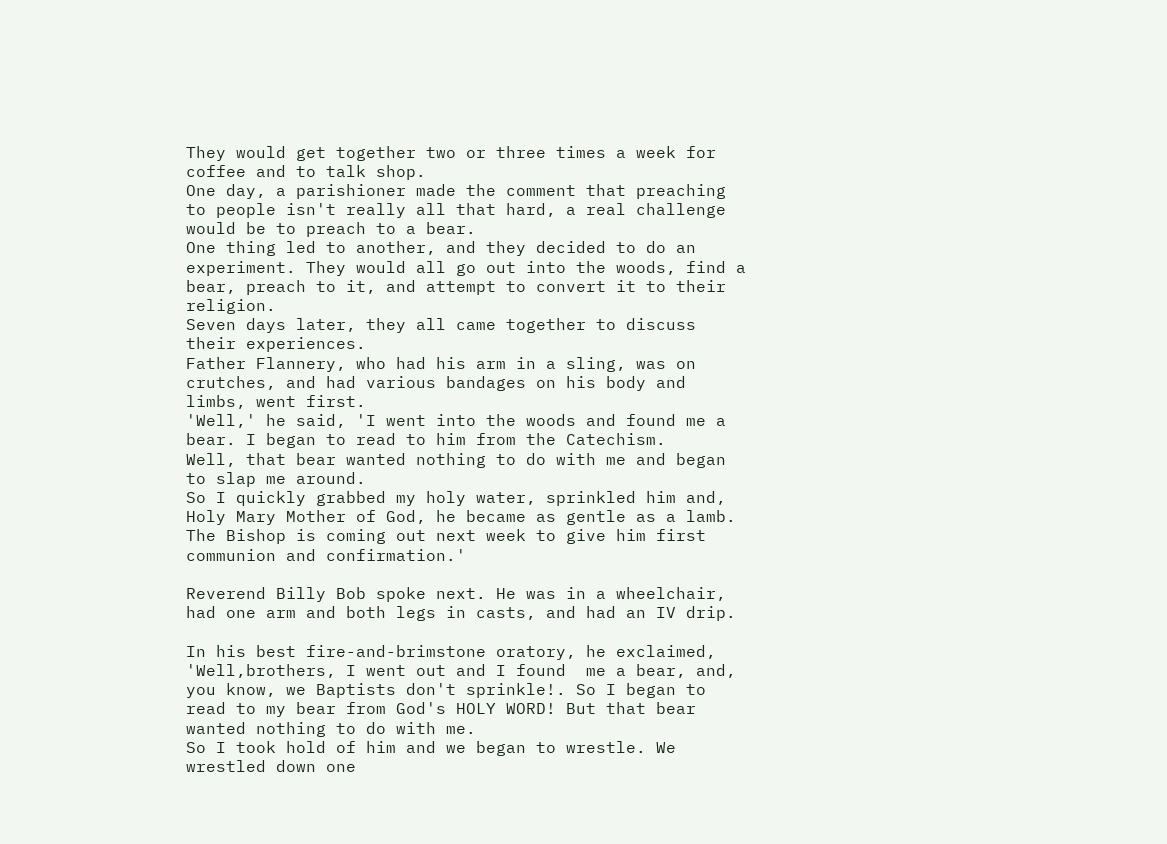They would get together two or three times a week for coffee and to talk shop.
One day, a parishioner made the comment that preaching to people isn't really all that hard, a real challenge would be to preach to a bear.
One thing led to another, and they decided to do an experiment. They would all go out into the woods, find a bear, preach to it, and attempt to convert it to their religion.
Seven days later, they all came together to discuss their experiences.
Father Flannery, who had his arm in a sling, was on crutches, and had various bandages on his body and limbs, went first.
'Well,' he said, 'I went into the woods and found me a bear. I began to read to him from the Catechism.
Well, that bear wanted nothing to do with me and began to slap me around.
So I quickly grabbed my holy water, sprinkled him and, Holy Mary Mother of God, he became as gentle as a lamb. The Bishop is coming out next week to give him first communion and confirmation.'

Reverend Billy Bob spoke next. He was in a wheelchair, had one arm and both legs in casts, and had an IV drip.

In his best fire-and-brimstone oratory, he exclaimed,  'Well,brothers, I went out and I found  me a bear, and, you know, we Baptists don't sprinkle!. So I began to read to my bear from God's HOLY WORD! But that bear wanted nothing to do with me.
So I took hold of him and we began to wrestle. We wrestled down one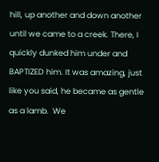hill, up another and down another until we came to a creek. There, I quickly dunked him under and BAPTIZED him. It was amazing, just like you said, he became as gentle as a lamb.  We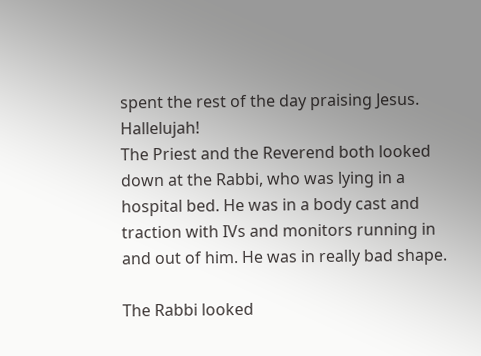spent the rest of the day praising Jesus. Hallelujah!
The Priest and the Reverend both looked down at the Rabbi, who was lying in a hospital bed. He was in a body cast and traction with IVs and monitors running in and out of him. He was in really bad shape.

The Rabbi looked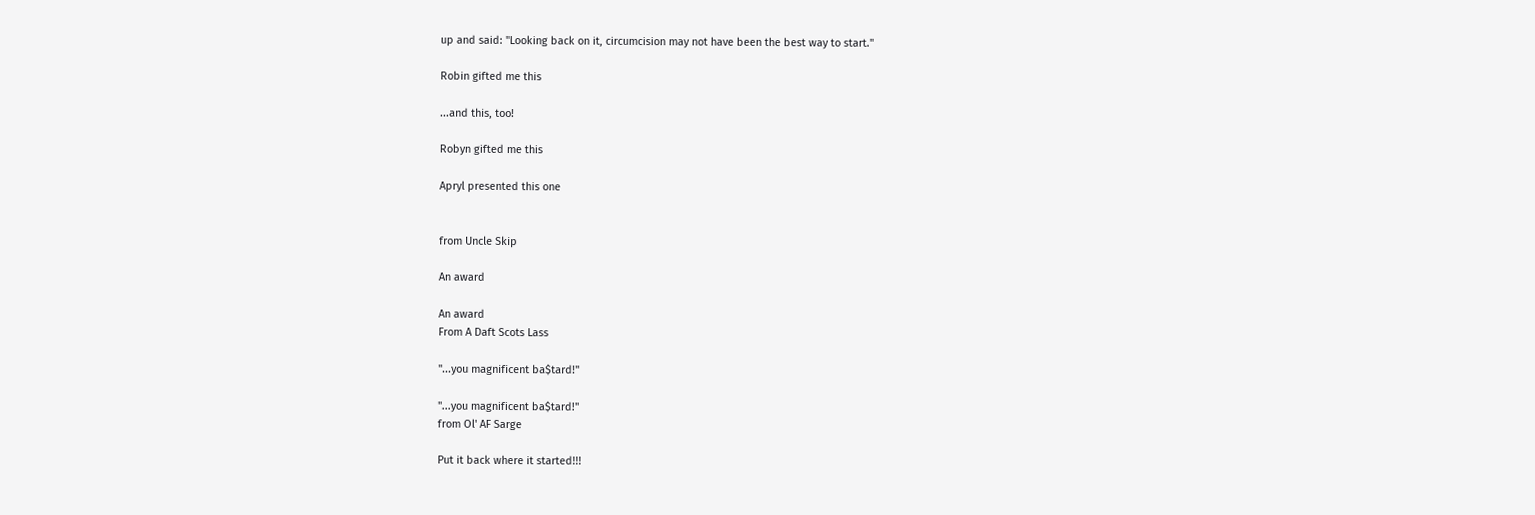up and said: "Looking back on it, circumcision may not have been the best way to start."

Robin gifted me this

...and this, too!

Robyn gifted me this

Apryl presented this one


from Uncle Skip

An award

An award
From A Daft Scots Lass

"...you magnificent ba$tard!"

"...you magnificent ba$tard!"
from Ol' AF Sarge

Put it back where it started!!!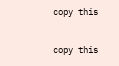copy this

copy this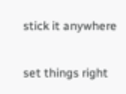stick it anywhere

set things right